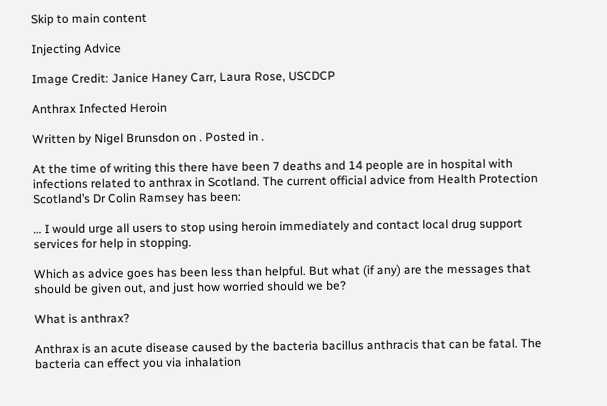Skip to main content

Injecting Advice

Image Credit: Janice Haney Carr, Laura Rose, USCDCP

Anthrax Infected Heroin

Written by Nigel Brunsdon on . Posted in .

At the time of writing this there have been 7 deaths and 14 people are in hospital with infections related to anthrax in Scotland. The current official advice from Health Protection Scotland’s Dr Colin Ramsey has been:

… I would urge all users to stop using heroin immediately and contact local drug support services for help in stopping.

Which as advice goes has been less than helpful. But what (if any) are the messages that should be given out, and just how worried should we be?

What is anthrax?

Anthrax is an acute disease caused by the bacteria bacillus anthracis that can be fatal. The bacteria can effect you via inhalation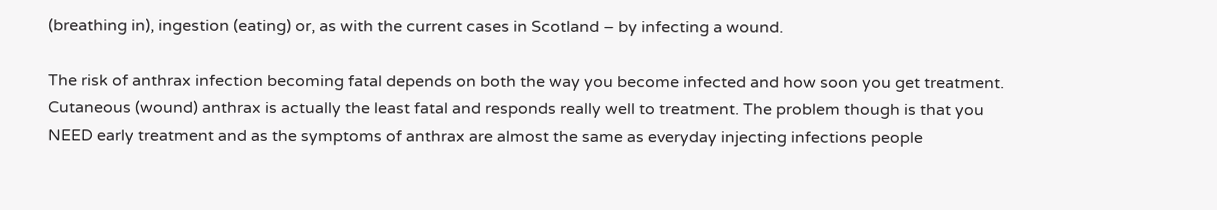(breathing in), ingestion (eating) or, as with the current cases in Scotland – by infecting a wound.

The risk of anthrax infection becoming fatal depends on both the way you become infected and how soon you get treatment. Cutaneous (wound) anthrax is actually the least fatal and responds really well to treatment. The problem though is that you NEED early treatment and as the symptoms of anthrax are almost the same as everyday injecting infections people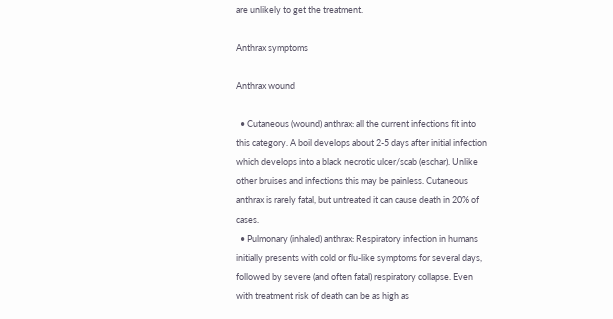are unlikely to get the treatment.

Anthrax symptoms

Anthrax wound

  • Cutaneous (wound) anthrax: all the current infections fit into this category. A boil develops about 2-5 days after initial infection which develops into a black necrotic ulcer/scab (eschar). Unlike other bruises and infections this may be painless. Cutaneous anthrax is rarely fatal, but untreated it can cause death in 20% of cases.
  • Pulmonary (inhaled) anthrax: Respiratory infection in humans initially presents with cold or flu-like symptoms for several days, followed by severe (and often fatal) respiratory collapse. Even with treatment risk of death can be as high as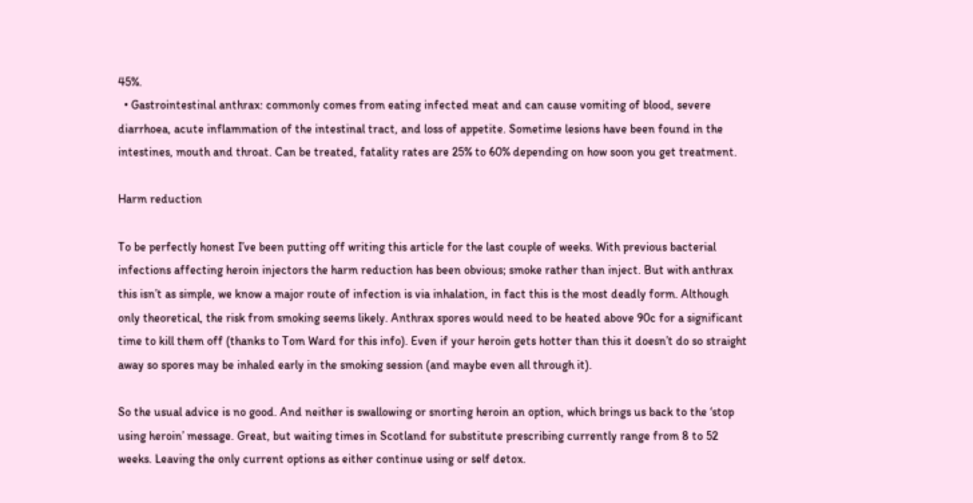45%.
  • Gastrointestinal anthrax: commonly comes from eating infected meat and can cause vomiting of blood, severe diarrhoea, acute inflammation of the intestinal tract, and loss of appetite. Sometime lesions have been found in the intestines, mouth and throat. Can be treated, fatality rates are 25% to 60% depending on how soon you get treatment.

Harm reduction

To be perfectly honest I’ve been putting off writing this article for the last couple of weeks. With previous bacterial infections affecting heroin injectors the harm reduction has been obvious; smoke rather than inject. But with anthrax this isn’t as simple, we know a major route of infection is via inhalation, in fact this is the most deadly form. Although only theoretical, the risk from smoking seems likely. Anthrax spores would need to be heated above 90c for a significant time to kill them off (thanks to Tom Ward for this info). Even if your heroin gets hotter than this it doesn’t do so straight away so spores may be inhaled early in the smoking session (and maybe even all through it).

So the usual advice is no good. And neither is swallowing or snorting heroin an option, which brings us back to the ‘stop using heroin’ message. Great, but waiting times in Scotland for substitute prescribing currently range from 8 to 52 weeks. Leaving the only current options as either continue using or self detox.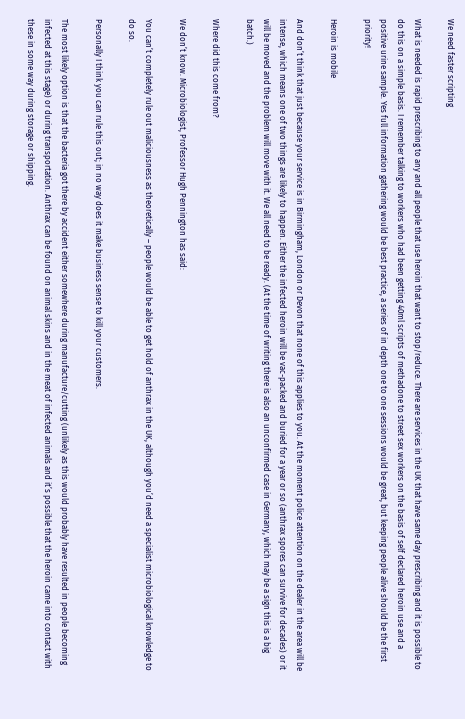We need faster scripting

What is needed is rapid prescribing to any and all people that use heroin that want to stop/reduce. There are services in the UK that have same day prescribing and it is possible to do this on a simple basis. I remember talking to workers who had been getting 40ml scripts of methadone to street sex workers on the basis of self declared heroin use and a positive urine sample. Yes full information gathering would be best practice, a series of in depth one to one sessions would be great, but keeping people alive should be the first priority!

Heroin is mobile

And don’t think that just because your service is in Birmingham, London or Devon that none of this applies to you. At the moment police attention on the dealer in the area will be intense, which means one of two things are likely to happen. Either the infected heroin will be vac-packed and buried for a year or so (anthrax spores can survive for decades) or it will be moved and the problem will move with it. We all need to be ready. (At the time of writing there is also an unconfirmed case in Germany, which may be a sign this is a big batch.)

Where did this come from?

We don’t know. Microbiologist, Professor Hugh Pennington has said:

You can’t completely rule out maliciousness as theoretically – people would be able to get hold of anthrax in the UK, although you’d need a specialist microbiological knowledge to do so.

Personally I think you can rule this out; in no way does it make business sense to kill your customers.

The most likely option is that the bacteria got there by accident either somewhere during manufacture/cutting (unlikely as this would probably have resulted in people becoming infected at this stage) or during transportation. Anthrax can be found on animal skins and in the meat of infected animals and it’s possible that the heroin came into contact with these in some way during storage or shipping.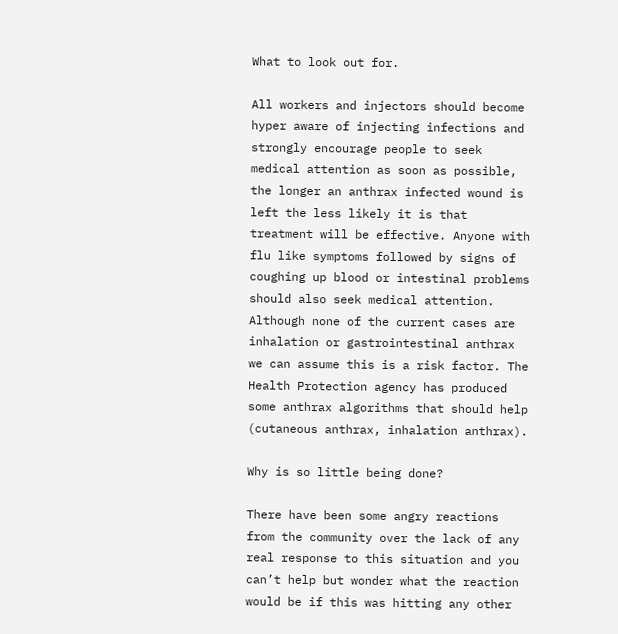What to look out for.

All workers and injectors should become hyper aware of injecting infections and strongly encourage people to seek medical attention as soon as possible, the longer an anthrax infected wound is left the less likely it is that treatment will be effective. Anyone with flu like symptoms followed by signs of coughing up blood or intestinal problems should also seek medical attention. Although none of the current cases are inhalation or gastrointestinal anthrax we can assume this is a risk factor. The Health Protection agency has produced some anthrax algorithms that should help (cutaneous anthrax, inhalation anthrax).

Why is so little being done?

There have been some angry reactions from the community over the lack of any real response to this situation and you can’t help but wonder what the reaction would be if this was hitting any other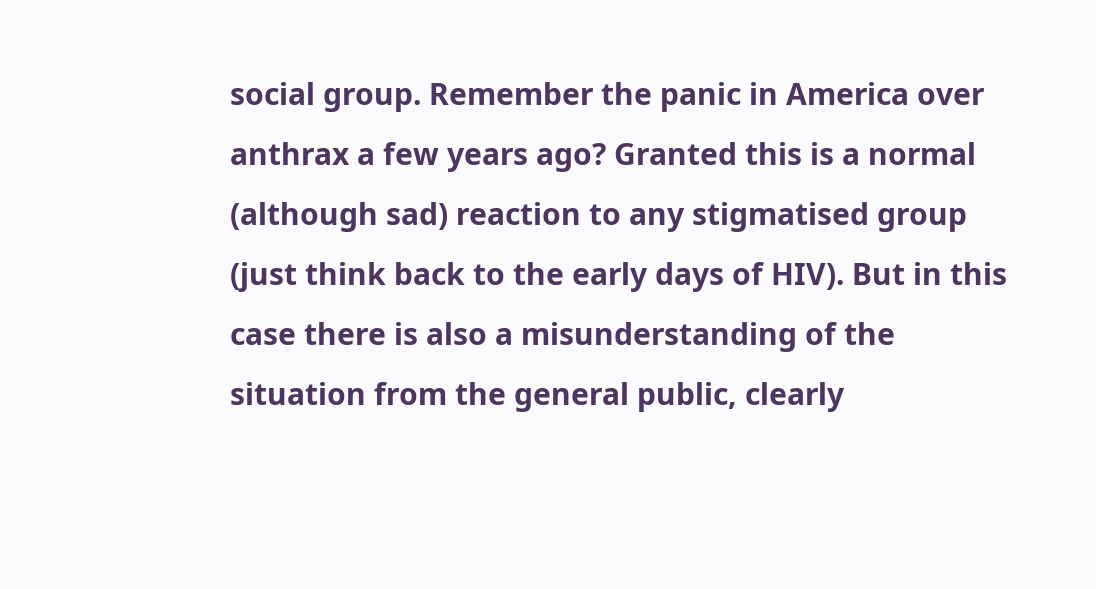social group. Remember the panic in America over anthrax a few years ago? Granted this is a normal (although sad) reaction to any stigmatised group (just think back to the early days of HIV). But in this case there is also a misunderstanding of the situation from the general public, clearly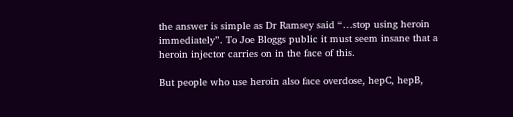the answer is simple as Dr Ramsey said “…stop using heroin immediately”. To Joe Bloggs public it must seem insane that a heroin injector carries on in the face of this.

But people who use heroin also face overdose, hepC, hepB,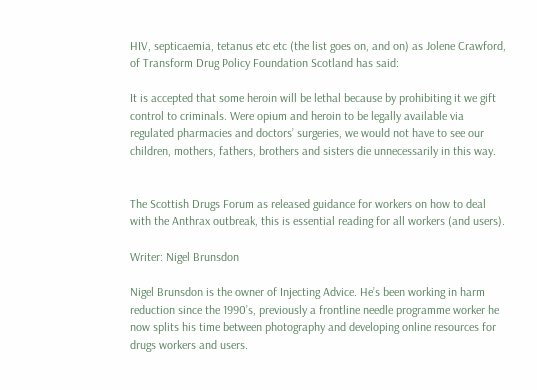HIV, septicaemia, tetanus etc etc (the list goes on, and on) as Jolene Crawford, of Transform Drug Policy Foundation Scotland has said:

It is accepted that some heroin will be lethal because by prohibiting it we gift control to criminals. Were opium and heroin to be legally available via regulated pharmacies and doctors’ surgeries, we would not have to see our children, mothers, fathers, brothers and sisters die unnecessarily in this way.


The Scottish Drugs Forum as released guidance for workers on how to deal with the Anthrax outbreak, this is essential reading for all workers (and users).

Writer: Nigel Brunsdon

Nigel Brunsdon is the owner of Injecting Advice. He’s been working in harm reduction since the 1990’s, previously a frontline needle programme worker he now splits his time between photography and developing online resources for drugs workers and users.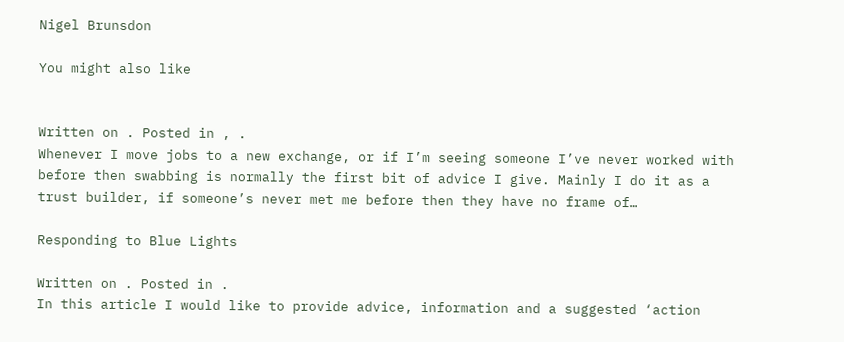Nigel Brunsdon

You might also like


Written on . Posted in , .
Whenever I move jobs to a new exchange, or if I’m seeing someone I’ve never worked with before then swabbing is normally the first bit of advice I give. Mainly I do it as a trust builder, if someone’s never met me before then they have no frame of…

Responding to Blue Lights

Written on . Posted in .
In this article I would like to provide advice, information and a suggested ‘action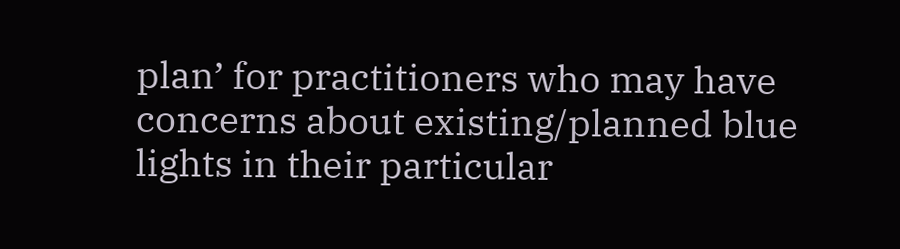plan’ for practitioners who may have concerns about existing/planned blue lights in their particular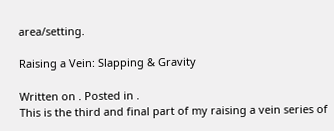area/setting.

Raising a Vein: Slapping & Gravity

Written on . Posted in .
This is the third and final part of my raising a vein series of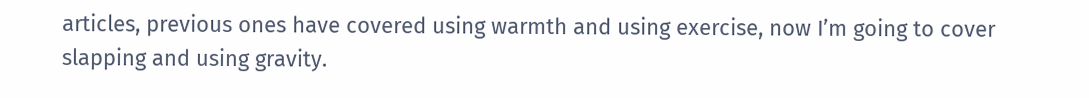articles, previous ones have covered using warmth and using exercise, now I’m going to cover slapping and using gravity.